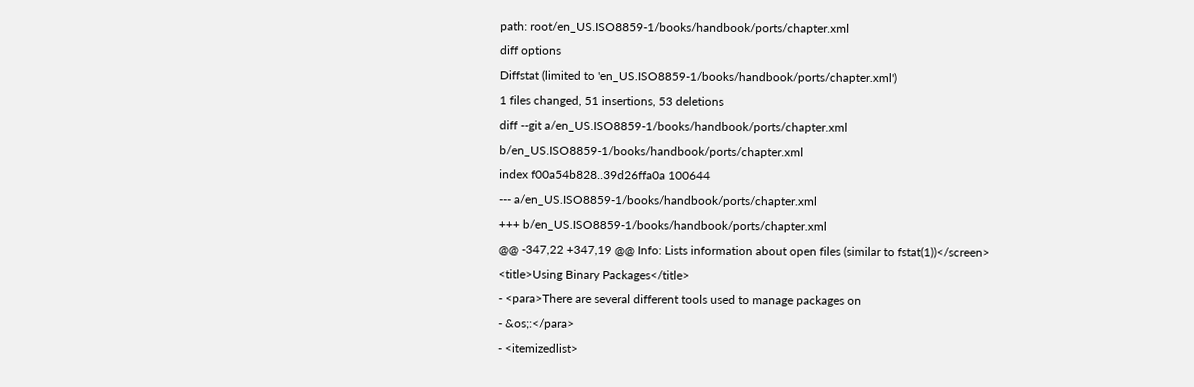path: root/en_US.ISO8859-1/books/handbook/ports/chapter.xml
diff options
Diffstat (limited to 'en_US.ISO8859-1/books/handbook/ports/chapter.xml')
1 files changed, 51 insertions, 53 deletions
diff --git a/en_US.ISO8859-1/books/handbook/ports/chapter.xml b/en_US.ISO8859-1/books/handbook/ports/chapter.xml
index f00a54b828..39d26ffa0a 100644
--- a/en_US.ISO8859-1/books/handbook/ports/chapter.xml
+++ b/en_US.ISO8859-1/books/handbook/ports/chapter.xml
@@ -347,22 +347,19 @@ Info: Lists information about open files (similar to fstat(1))</screen>
<title>Using Binary Packages</title>
- <para>There are several different tools used to manage packages on
- &os;:</para>
- <itemizedlist>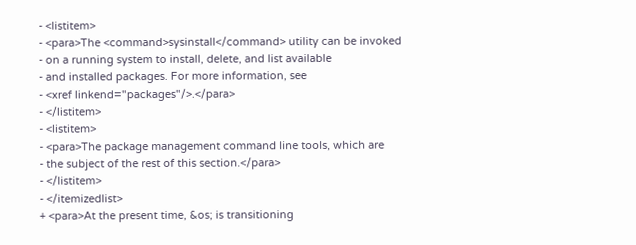- <listitem>
- <para>The <command>sysinstall</command> utility can be invoked
- on a running system to install, delete, and list available
- and installed packages. For more information, see
- <xref linkend="packages"/>.</para>
- </listitem>
- <listitem>
- <para>The package management command line tools, which are
- the subject of the rest of this section.</para>
- </listitem>
- </itemizedlist>
+ <para>At the present time, &os; is transitioning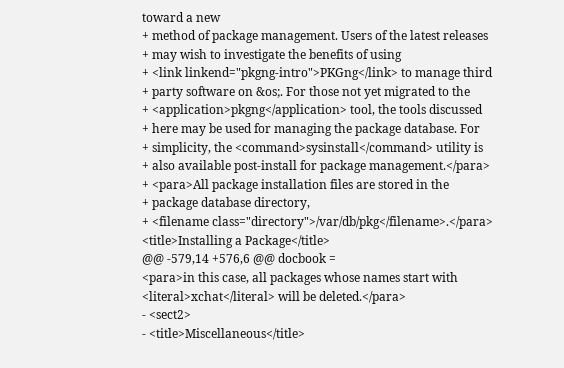toward a new
+ method of package management. Users of the latest releases
+ may wish to investigate the benefits of using
+ <link linkend="pkgng-intro">PKGng</link> to manage third
+ party software on &os;. For those not yet migrated to the
+ <application>pkgng</application> tool, the tools discussed
+ here may be used for managing the package database. For
+ simplicity, the <command>sysinstall</command> utility is
+ also available post-install for package management.</para>
+ <para>All package installation files are stored in the
+ package database directory,
+ <filename class="directory">/var/db/pkg</filename>.</para>
<title>Installing a Package</title>
@@ -579,14 +576,6 @@ docbook =
<para>in this case, all packages whose names start with
<literal>xchat</literal> will be deleted.</para>
- <sect2>
- <title>Miscellaneous</title>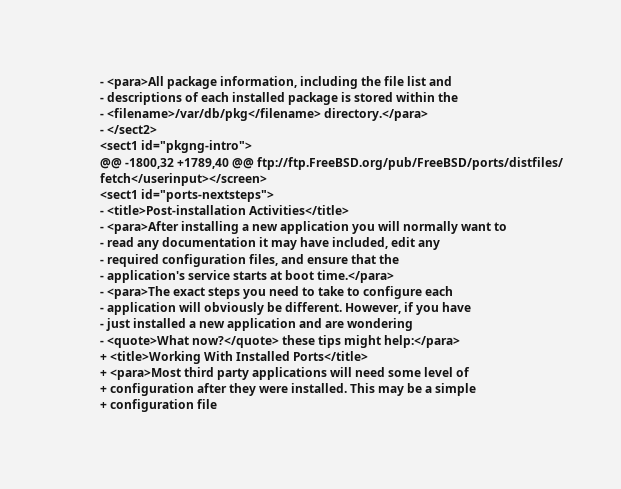- <para>All package information, including the file list and
- descriptions of each installed package is stored within the
- <filename>/var/db/pkg</filename> directory.</para>
- </sect2>
<sect1 id="pkgng-intro">
@@ -1800,32 +1789,40 @@ ftp://ftp.FreeBSD.org/pub/FreeBSD/ports/distfiles/ fetch</userinput></screen>
<sect1 id="ports-nextsteps">
- <title>Post-installation Activities</title>
- <para>After installing a new application you will normally want to
- read any documentation it may have included, edit any
- required configuration files, and ensure that the
- application's service starts at boot time.</para>
- <para>The exact steps you need to take to configure each
- application will obviously be different. However, if you have
- just installed a new application and are wondering
- <quote>What now?</quote> these tips might help:</para>
+ <title>Working With Installed Ports</title>
+ <para>Most third party applications will need some level of
+ configuration after they were installed. This may be a simple
+ configuration file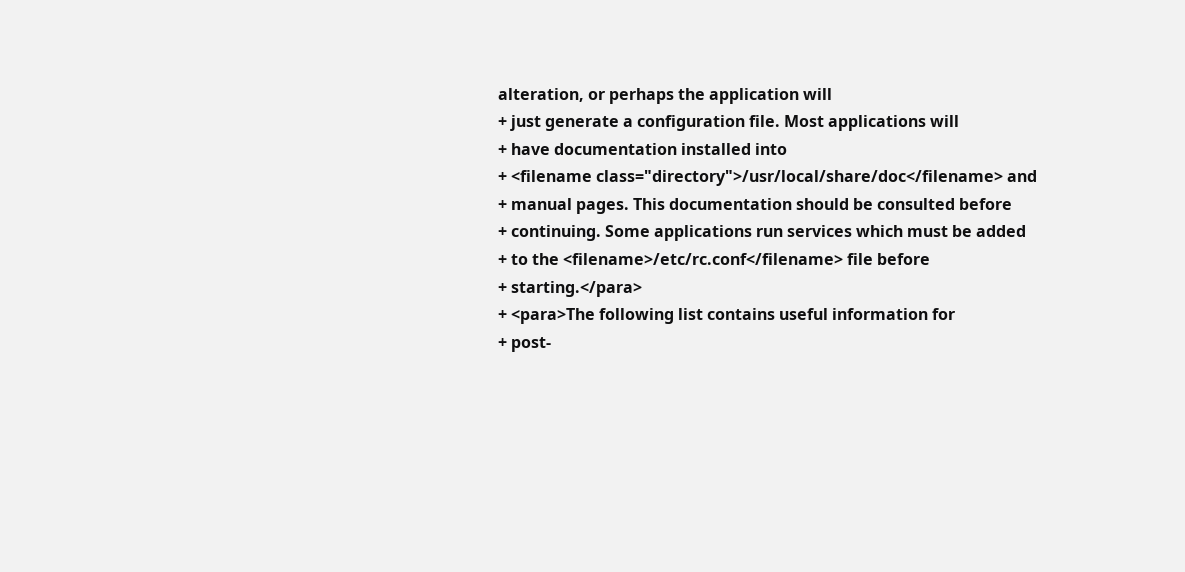alteration, or perhaps the application will
+ just generate a configuration file. Most applications will
+ have documentation installed into
+ <filename class="directory">/usr/local/share/doc</filename> and
+ manual pages. This documentation should be consulted before
+ continuing. Some applications run services which must be added
+ to the <filename>/etc/rc.conf</filename> file before
+ starting.</para>
+ <para>The following list contains useful information for
+ post-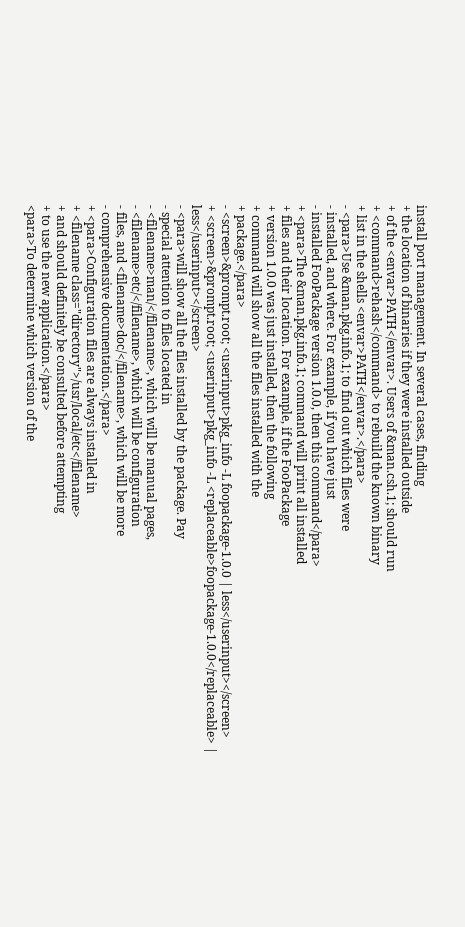install port management. In several cases, finding
+ the location of binaries if they were installed outside
+ of the <envar>PATH</envar>. Users of &man.csh.1; should run
+ <command>rehash</command> to rebuild the known binary
+ list in the shells <envar>PATH</envar>.</para>
- <para>Use &man.pkg.info.1; to find out which files were
- installed, and where. For example, if you have just
- installed FooPackage version 1.0.0, then this command</para>
+ <para>The &man.pkg.info.1; command will print all installed
+ files and their location. For example, if the FooPackage
+ version 1.0.0 was just installed, then the following
+ command will show all the files installed with the
+ package.</para>
- <screen>&prompt.root; <userinput>pkg_info -L foopackage-1.0.0 | less</userinput></screen>
+ <screen>&prompt.root; <userinput>pkg_info -L <replaceable>foopackage-1.0.0</replaceable> | less</userinput></screen>
- <para>will show all the files installed by the package. Pay
- special attention to files located in
- <filename>man/</filename>, which will be manual pages,
- <filename>etc/</filename>, which will be configuration
- files, and <filename>doc/</filename>, which will be more
- comprehensive documentation.</para>
+ <para>Configuration files are always installed in
+ <filename class="directory">/usr/local/etc</filename>
+ and should definitely be consulted before attempting
+ to use the new application.</para>
<para>To determine which version of the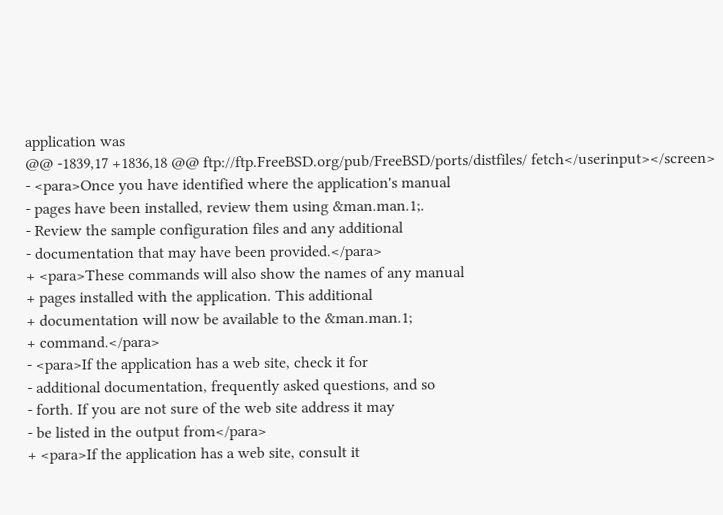application was
@@ -1839,17 +1836,18 @@ ftp://ftp.FreeBSD.org/pub/FreeBSD/ports/distfiles/ fetch</userinput></screen>
- <para>Once you have identified where the application's manual
- pages have been installed, review them using &man.man.1;.
- Review the sample configuration files and any additional
- documentation that may have been provided.</para>
+ <para>These commands will also show the names of any manual
+ pages installed with the application. This additional
+ documentation will now be available to the &man.man.1;
+ command.</para>
- <para>If the application has a web site, check it for
- additional documentation, frequently asked questions, and so
- forth. If you are not sure of the web site address it may
- be listed in the output from</para>
+ <para>If the application has a web site, consult it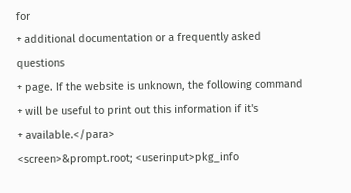for
+ additional documentation or a frequently asked questions
+ page. If the website is unknown, the following command
+ will be useful to print out this information if it's
+ available.</para>
<screen>&prompt.root; <userinput>pkg_info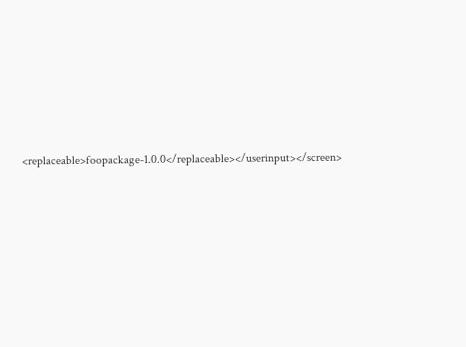<replaceable>foopackage-1.0.0</replaceable></userinput></screen>